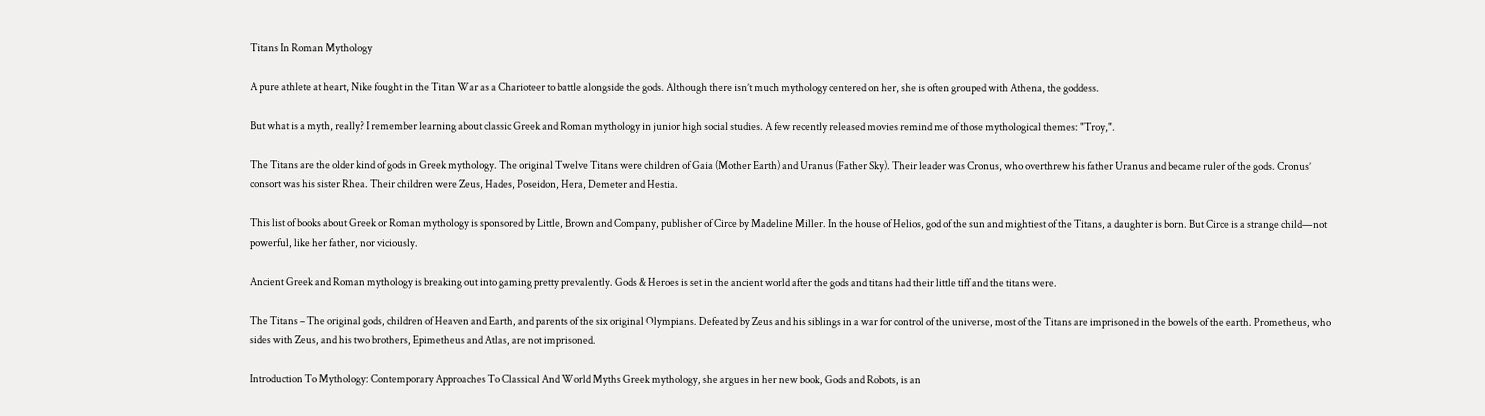Titans In Roman Mythology

A pure athlete at heart, Nike fought in the Titan War as a Charioteer to battle alongside the gods. Although there isn’t much mythology centered on her, she is often grouped with Athena, the goddess.

But what is a myth, really? I remember learning about classic Greek and Roman mythology in junior high social studies. A few recently released movies remind me of those mythological themes: "Troy,".

The Titans are the older kind of gods in Greek mythology. The original Twelve Titans were children of Gaia (Mother Earth) and Uranus (Father Sky). Their leader was Cronus, who overthrew his father Uranus and became ruler of the gods. Cronus’ consort was his sister Rhea. Their children were Zeus, Hades, Poseidon, Hera, Demeter and Hestia.

This list of books about Greek or Roman mythology is sponsored by Little, Brown and Company, publisher of Circe by Madeline Miller. In the house of Helios, god of the sun and mightiest of the Titans, a daughter is born. But Circe is a strange child—not powerful, like her father, nor viciously.

Ancient Greek and Roman mythology is breaking out into gaming pretty prevalently. Gods & Heroes is set in the ancient world after the gods and titans had their little tiff and the titans were.

The Titans – The original gods, children of Heaven and Earth, and parents of the six original Olympians. Defeated by Zeus and his siblings in a war for control of the universe, most of the Titans are imprisoned in the bowels of the earth. Prometheus, who sides with Zeus, and his two brothers, Epimetheus and Atlas, are not imprisoned.

Introduction To Mythology: Contemporary Approaches To Classical And World Myths Greek mythology, she argues in her new book, Gods and Robots, is an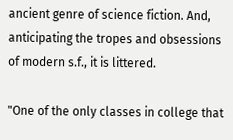ancient genre of science fiction. And, anticipating the tropes and obsessions of modern s.f., it is littered.

"One of the only classes in college that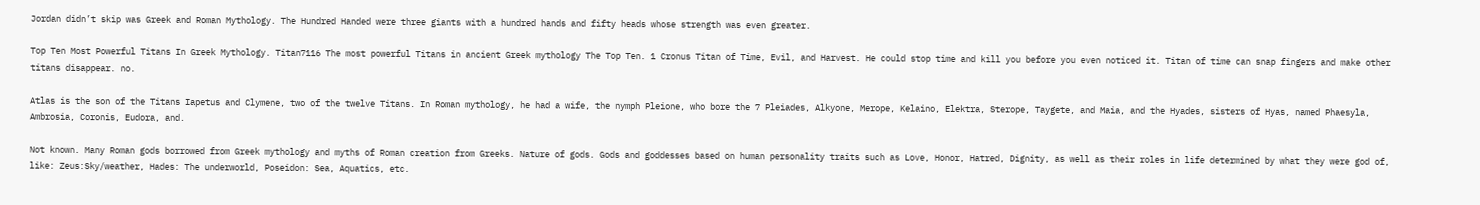Jordan didn’t skip was Greek and Roman Mythology. The Hundred Handed were three giants with a hundred hands and fifty heads whose strength was even greater.

Top Ten Most Powerful Titans In Greek Mythology. Titan7116 The most powerful Titans in ancient Greek mythology The Top Ten. 1 Cronus Titan of Time, Evil, and Harvest. He could stop time and kill you before you even noticed it. Titan of time can snap fingers and make other titans disappear. no.

Atlas is the son of the Titans Iapetus and Clymene, two of the twelve Titans. In Roman mythology, he had a wife, the nymph Pleione, who bore the 7 Pleiades, Alkyone, Merope, Kelaino, Elektra, Sterope, Taygete, and Maia, and the Hyades, sisters of Hyas, named Phaesyla, Ambrosia, Coronis, Eudora, and.

Not known. Many Roman gods borrowed from Greek mythology and myths of Roman creation from Greeks. Nature of gods. Gods and goddesses based on human personality traits such as Love, Honor, Hatred, Dignity, as well as their roles in life determined by what they were god of, like: Zeus:Sky/weather, Hades: The underworld, Poseidon: Sea, Aquatics, etc.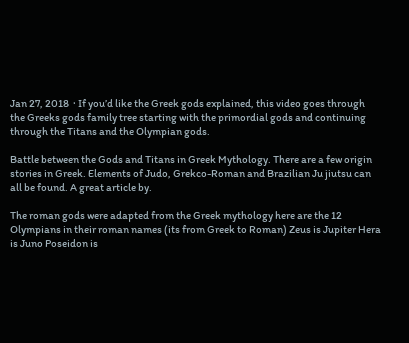Jan 27, 2018  · If you’d like the Greek gods explained, this video goes through the Greeks gods family tree starting with the primordial gods and continuing through the Titans and the Olympian gods.

Battle between the Gods and Titans in Greek Mythology. There are a few origin stories in Greek. Elements of Judo, Grekco-Roman and Brazilian Ju jiutsu can all be found. A great article by.

The roman gods were adapted from the Greek mythology here are the 12 Olympians in their roman names (its from Greek to Roman) Zeus is Jupiter Hera is Juno Poseidon is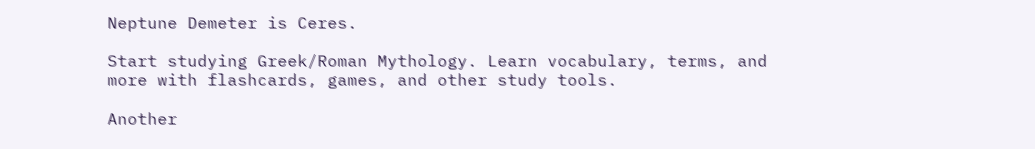Neptune Demeter is Ceres.

Start studying Greek/Roman Mythology. Learn vocabulary, terms, and more with flashcards, games, and other study tools.

Another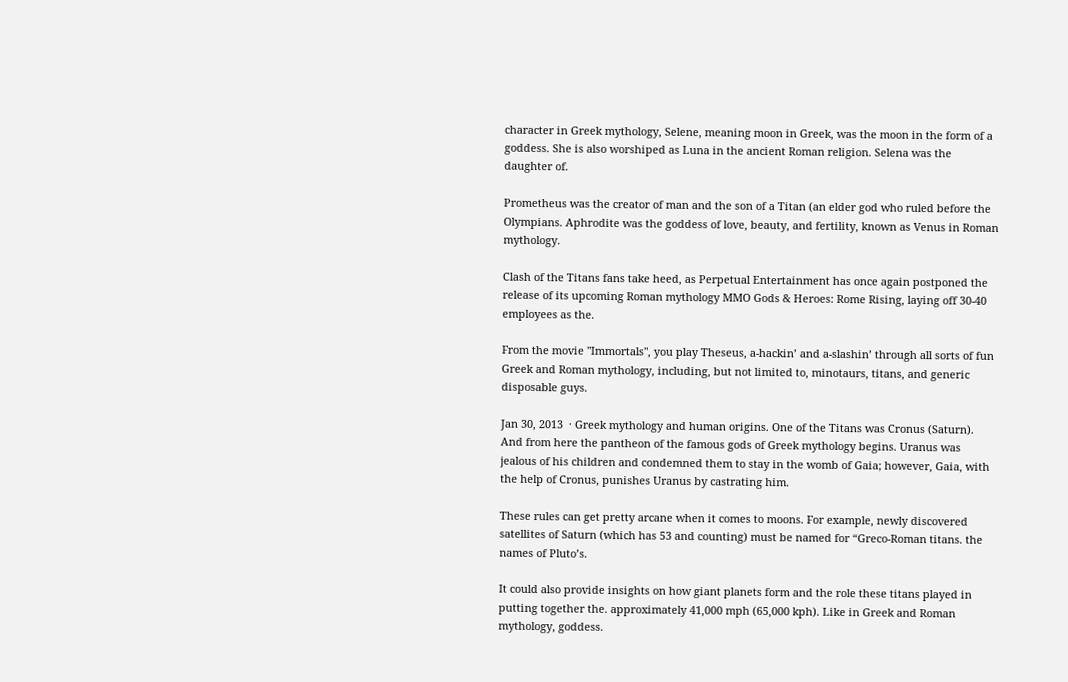character in Greek mythology, Selene, meaning moon in Greek, was the moon in the form of a goddess. She is also worshiped as Luna in the ancient Roman religion. Selena was the daughter of.

Prometheus was the creator of man and the son of a Titan (an elder god who ruled before the Olympians. Aphrodite was the goddess of love, beauty, and fertility, known as Venus in Roman mythology.

Clash of the Titans fans take heed, as Perpetual Entertainment has once again postponed the release of its upcoming Roman mythology MMO Gods & Heroes: Rome Rising, laying off 30-40 employees as the.

From the movie "Immortals", you play Theseus, a-hackin’ and a-slashin’ through all sorts of fun Greek and Roman mythology, including, but not limited to, minotaurs, titans, and generic disposable guys.

Jan 30, 2013  · Greek mythology and human origins. One of the Titans was Cronus (Saturn). And from here the pantheon of the famous gods of Greek mythology begins. Uranus was jealous of his children and condemned them to stay in the womb of Gaia; however, Gaia, with the help of Cronus, punishes Uranus by castrating him.

These rules can get pretty arcane when it comes to moons. For example, newly discovered satellites of Saturn (which has 53 and counting) must be named for “Greco-Roman titans. the names of Pluto’s.

It could also provide insights on how giant planets form and the role these titans played in putting together the. approximately 41,000 mph (65,000 kph). Like in Greek and Roman mythology, goddess.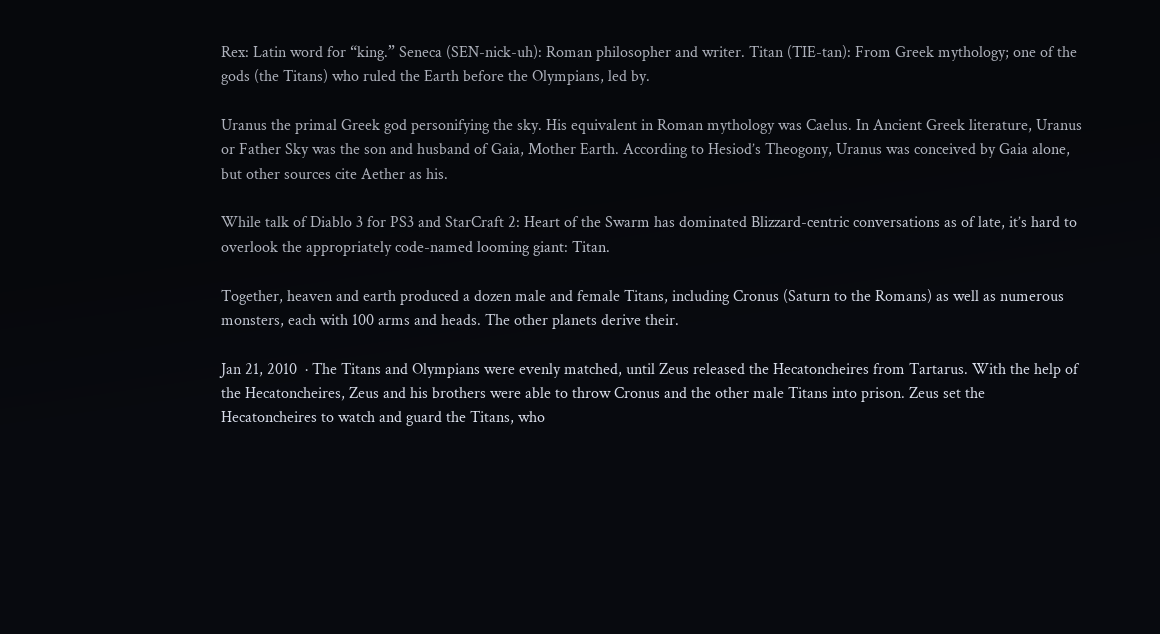Rex: Latin word for “king.” Seneca (SEN-nick-uh): Roman philosopher and writer. Titan (TIE-tan): From Greek mythology; one of the gods (the Titans) who ruled the Earth before the Olympians, led by.

Uranus the primal Greek god personifying the sky. His equivalent in Roman mythology was Caelus. In Ancient Greek literature, Uranus or Father Sky was the son and husband of Gaia, Mother Earth. According to Hesiod’s Theogony, Uranus was conceived by Gaia alone, but other sources cite Aether as his.

While talk of Diablo 3 for PS3 and StarCraft 2: Heart of the Swarm has dominated Blizzard-centric conversations as of late, it’s hard to overlook the appropriately code-named looming giant: Titan.

Together, heaven and earth produced a dozen male and female Titans, including Cronus (Saturn to the Romans) as well as numerous monsters, each with 100 arms and heads. The other planets derive their.

Jan 21, 2010  · The Titans and Olympians were evenly matched, until Zeus released the Hecatoncheires from Tartarus. With the help of the Hecatoncheires, Zeus and his brothers were able to throw Cronus and the other male Titans into prison. Zeus set the Hecatoncheires to watch and guard the Titans, who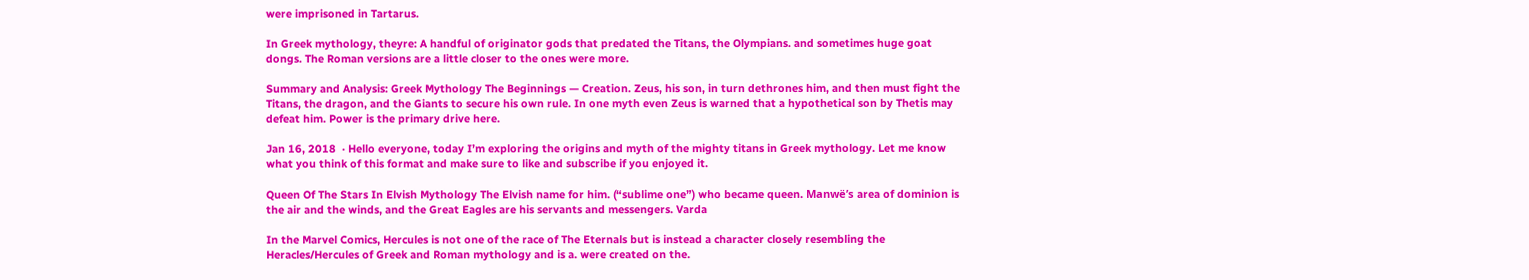were imprisoned in Tartarus.

In Greek mythology, theyre: A handful of originator gods that predated the Titans, the Olympians. and sometimes huge goat dongs. The Roman versions are a little closer to the ones were more.

Summary and Analysis: Greek Mythology The Beginnings — Creation. Zeus, his son, in turn dethrones him, and then must fight the Titans, the dragon, and the Giants to secure his own rule. In one myth even Zeus is warned that a hypothetical son by Thetis may defeat him. Power is the primary drive here.

Jan 16, 2018  · Hello everyone, today I’m exploring the origins and myth of the mighty titans in Greek mythology. Let me know what you think of this format and make sure to like and subscribe if you enjoyed it.

Queen Of The Stars In Elvish Mythology The Elvish name for him. (“sublime one”) who became queen. Manwë’s area of dominion is the air and the winds, and the Great Eagles are his servants and messengers. Varda

In the Marvel Comics, Hercules is not one of the race of The Eternals but is instead a character closely resembling the Heracles/Hercules of Greek and Roman mythology and is a. were created on the.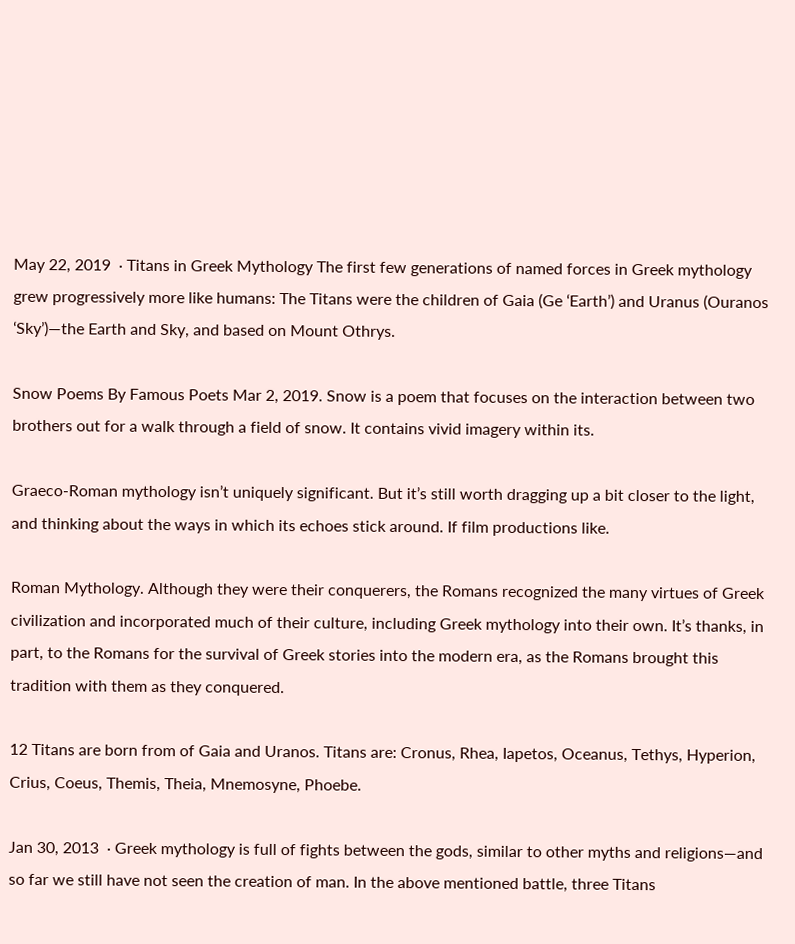May 22, 2019  · Titans in Greek Mythology The first few generations of named forces in Greek mythology grew progressively more like humans: The Titans were the children of Gaia (Ge ‘Earth’) and Uranus (Ouranos ‘Sky’)—the Earth and Sky, and based on Mount Othrys.

Snow Poems By Famous Poets Mar 2, 2019. Snow is a poem that focuses on the interaction between two brothers out for a walk through a field of snow. It contains vivid imagery within its.

Graeco-Roman mythology isn’t uniquely significant. But it’s still worth dragging up a bit closer to the light, and thinking about the ways in which its echoes stick around. If film productions like.

Roman Mythology. Although they were their conquerers, the Romans recognized the many virtues of Greek civilization and incorporated much of their culture, including Greek mythology into their own. It’s thanks, in part, to the Romans for the survival of Greek stories into the modern era, as the Romans brought this tradition with them as they conquered.

12 Titans are born from of Gaia and Uranos. Titans are: Cronus, Rhea, Iapetos, Oceanus, Tethys, Hyperion, Crius, Coeus, Themis, Theia, Mnemosyne, Phoebe.

Jan 30, 2013  · Greek mythology is full of fights between the gods, similar to other myths and religions—and so far we still have not seen the creation of man. In the above mentioned battle, three Titans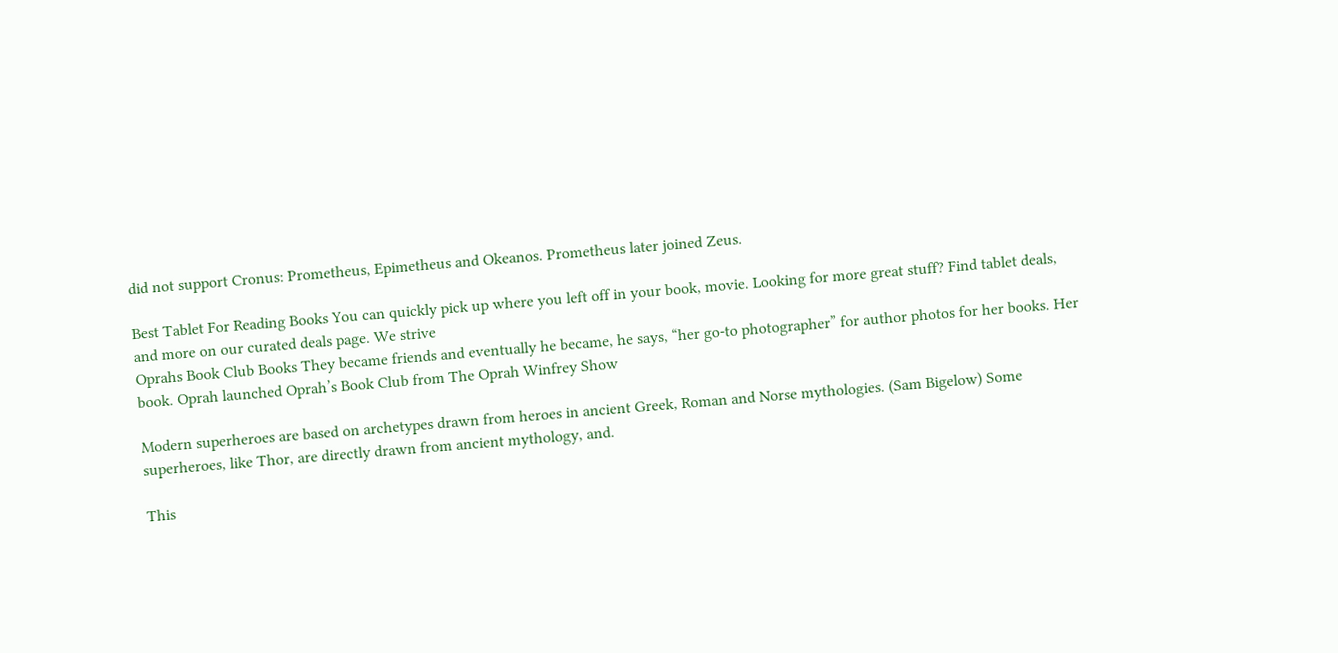did not support Cronus: Prometheus, Epimetheus and Okeanos. Prometheus later joined Zeus.

Best Tablet For Reading Books You can quickly pick up where you left off in your book, movie. Looking for more great stuff? Find tablet deals, and more on our curated deals page. We strive
Oprahs Book Club Books They became friends and eventually he became, he says, “her go-to photographer” for author photos for her books. Her book. Oprah launched Oprah’s Book Club from The Oprah Winfrey Show

Modern superheroes are based on archetypes drawn from heroes in ancient Greek, Roman and Norse mythologies. (Sam Bigelow) Some superheroes, like Thor, are directly drawn from ancient mythology, and.

This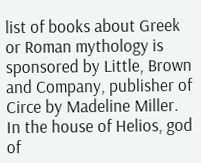list of books about Greek or Roman mythology is sponsored by Little, Brown and Company, publisher of Circe by Madeline Miller. In the house of Helios, god of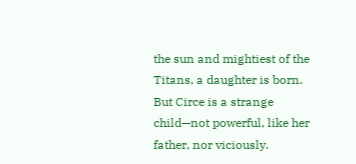the sun and mightiest of the Titans, a daughter is born. But Circe is a strange child—not powerful, like her father, nor viciously.